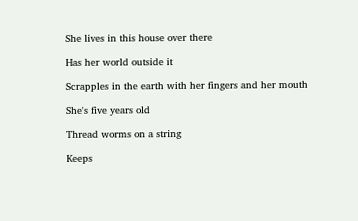She lives in this house over there

Has her world outside it

Scrapples in the earth with her fingers and her mouth

She's five years old

Thread worms on a string

Keeps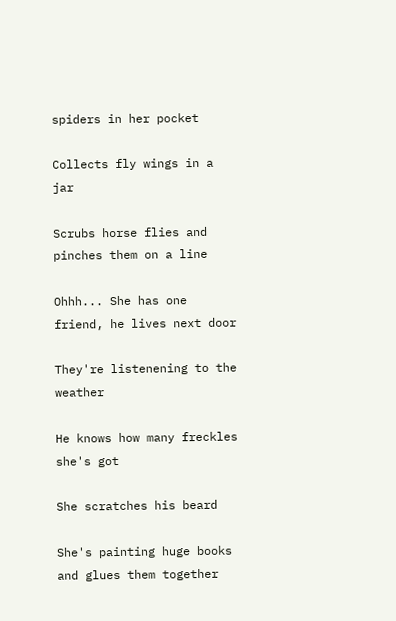spiders in her pocket

Collects fly wings in a jar

Scrubs horse flies and pinches them on a line

Ohhh... She has one friend, he lives next door

They're listenening to the weather

He knows how many freckles she's got

She scratches his beard

She's painting huge books and glues them together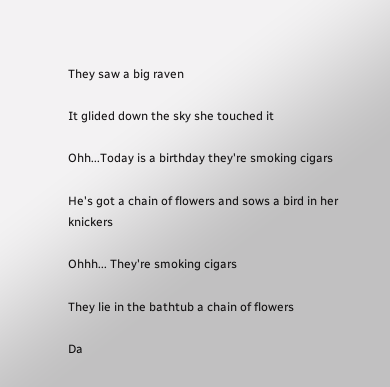They saw a big raven

It glided down the sky she touched it

Ohh...Today is a birthday they're smoking cigars

He's got a chain of flowers and sows a bird in her knickers

Ohhh... They're smoking cigars

They lie in the bathtub a chain of flowers

Da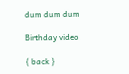dum dum dum

Birthday video

{ back }